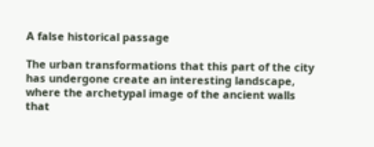A false historical passage

The urban transformations that this part of the city has undergone create an interesting landscape, where the archetypal image of the ancient walls that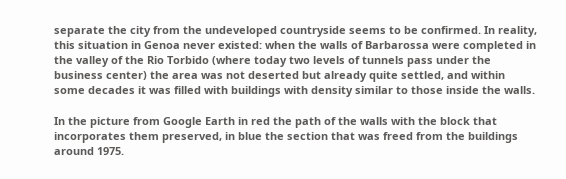separate the city from the undeveloped countryside seems to be confirmed. In reality, this situation in Genoa never existed: when the walls of Barbarossa were completed in the valley of the Rio Torbido (where today two levels of tunnels pass under the business center) the area was not deserted but already quite settled, and within some decades it was filled with buildings with density similar to those inside the walls.

In the picture from Google Earth in red the path of the walls with the block that incorporates them preserved, in blue the section that was freed from the buildings around 1975.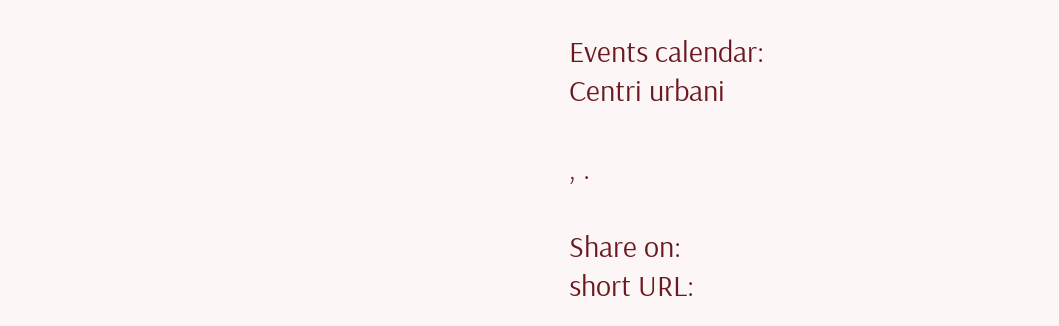Events calendar:
Centri urbani

, .

Share on:
short URL: